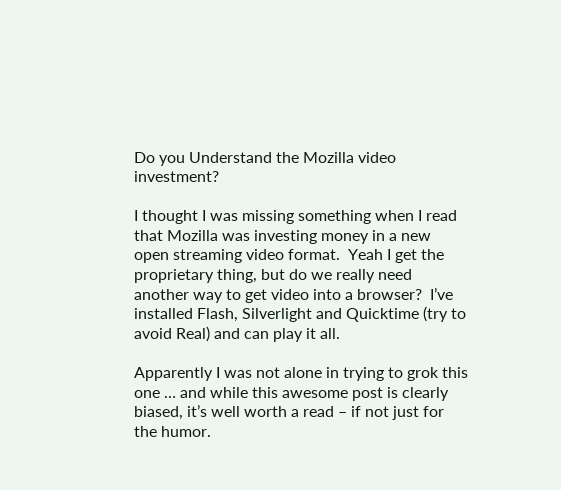Do you Understand the Mozilla video investment?

I thought I was missing something when I read that Mozilla was investing money in a new open streaming video format.  Yeah I get the proprietary thing, but do we really need another way to get video into a browser?  I’ve installed Flash, Silverlight and Quicktime (try to avoid Real) and can play it all.

Apparently I was not alone in trying to grok this one … and while this awesome post is clearly biased, it’s well worth a read – if not just for the humor.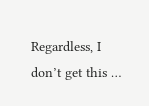Regardless, I don’t get this …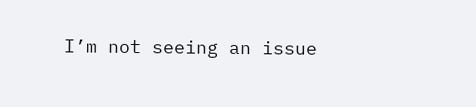I’m not seeing an issue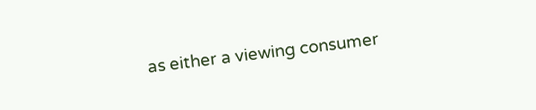as either a viewing consumer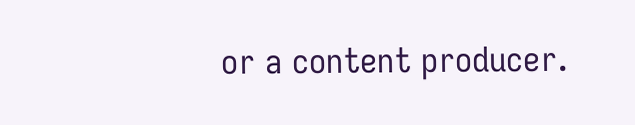or a content producer.